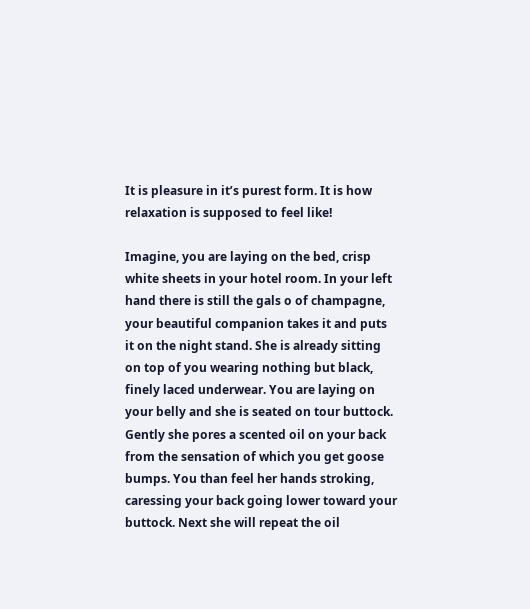It is pleasure in it’s purest form. It is how relaxation is supposed to feel like!

Imagine, you are laying on the bed, crisp white sheets in your hotel room. In your left hand there is still the gals o of champagne, your beautiful companion takes it and puts it on the night stand. She is already sitting on top of you wearing nothing but black, finely laced underwear. You are laying on your belly and she is seated on tour buttock. Gently she pores a scented oil on your back from the sensation of which you get goose bumps. You than feel her hands stroking, caressing your back going lower toward your buttock. Next she will repeat the oil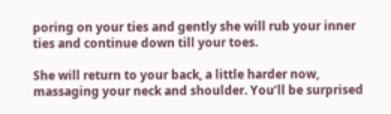poring on your ties and gently she will rub your inner ties and continue down till your toes.

She will return to your back, a little harder now, massaging your neck and shoulder. You’ll be surprised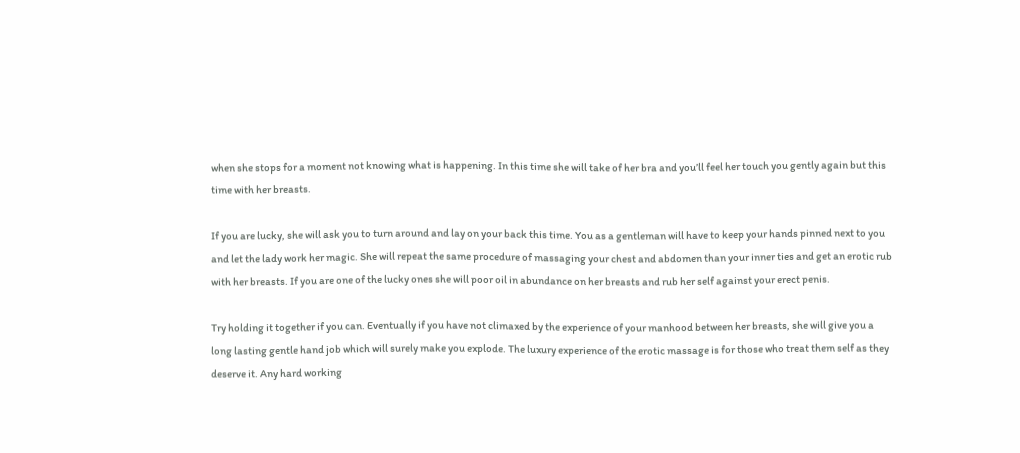when she stops for a moment not knowing what is happening. In this time she will take of her bra and you’ll feel her touch you gently again but this time with her breasts.

If you are lucky, she will ask you to turn around and lay on your back this time. You as a gentleman will have to keep your hands pinned next to you and let the lady work her magic. She will repeat the same procedure of massaging your chest and abdomen than your inner ties and get an erotic rub with her breasts. If you are one of the lucky ones she will poor oil in abundance on her breasts and rub her self against your erect penis.

Try holding it together if you can. Eventually if you have not climaxed by the experience of your manhood between her breasts, she will give you a long lasting gentle hand job which will surely make you explode. The luxury experience of the erotic massage is for those who treat them self as they deserve it. Any hard working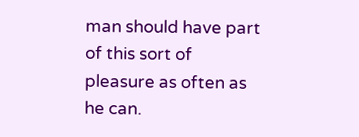man should have part of this sort of pleasure as often as he can.